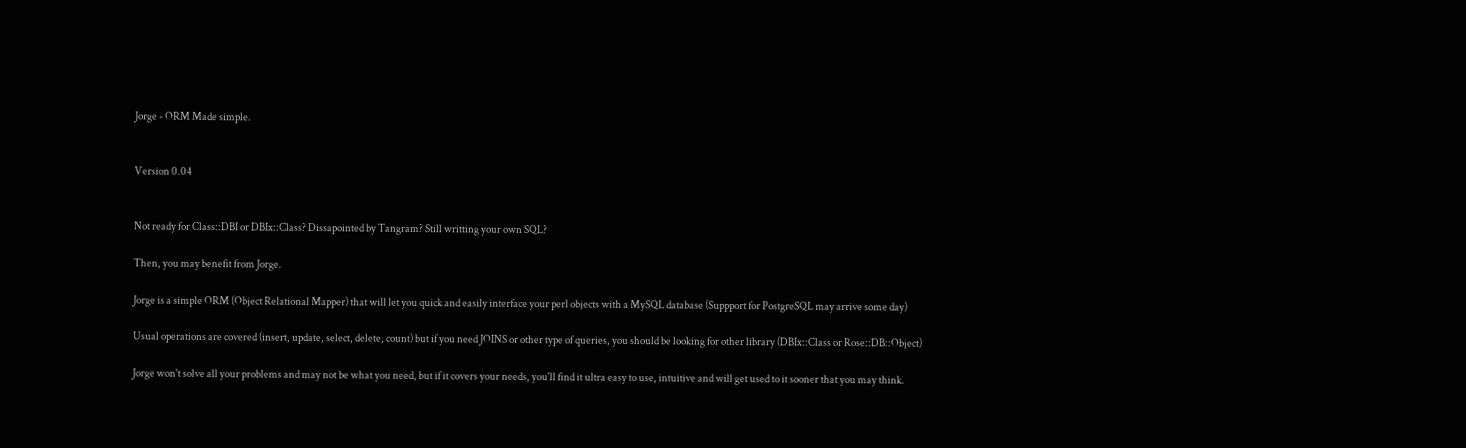Jorge - ORM Made simple.


Version 0.04


Not ready for Class::DBI or DBIx::Class? Dissapointed by Tangram? Still writting your own SQL?

Then, you may benefit from Jorge.

Jorge is a simple ORM (Object Relational Mapper) that will let you quick and easily interface your perl objects with a MySQL database (Suppport for PostgreSQL may arrive some day)

Usual operations are covered (insert, update, select, delete, count) but if you need JOINS or other type of queries, you should be looking for other library (DBIx::Class or Rose::DB::Object)

Jorge won't solve all your problems and may not be what you need, but if it covers your needs, you'll find it ultra easy to use, intuitive and will get used to it sooner that you may think.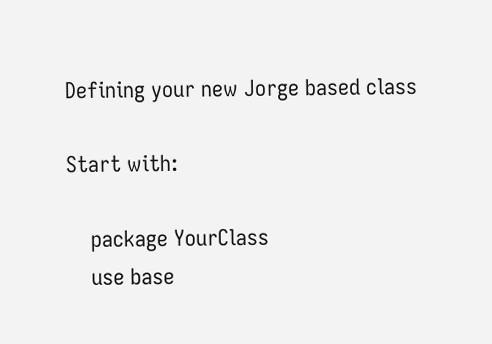Defining your new Jorge based class

Start with:

    package YourClass
    use base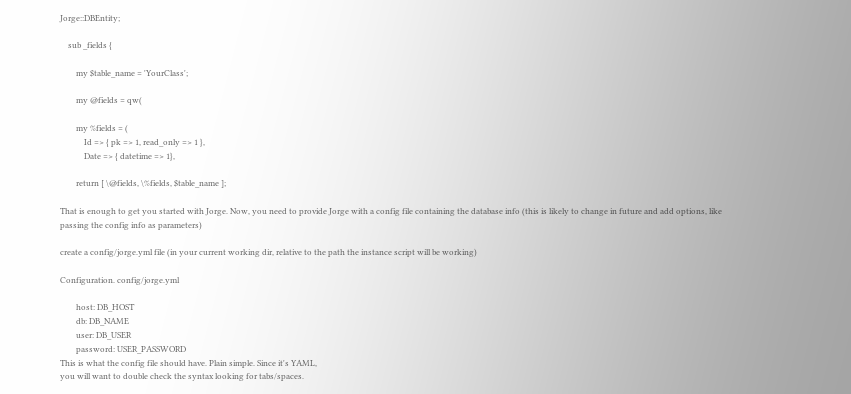Jorge::DBEntity;

    sub _fields {

        my $table_name = 'YourClass';

        my @fields = qw(

        my %fields = (
            Id => { pk => 1, read_only => 1 },
            Date => { datetime => 1},

        return [ \@fields, \%fields, $table_name ];

That is enough to get you started with Jorge. Now, you need to provide Jorge with a config file containing the database info (this is likely to change in future and add options, like passing the config info as parameters)

create a config/jorge.yml file (in your current working dir, relative to the path the instance script will be working)

Configuration. config/jorge.yml

        host: DB_HOST
        db: DB_NAME
        user: DB_USER
        password: USER_PASSWORD
This is what the config file should have. Plain simple. Since it's YAML,
you will want to double check the syntax looking for tabs/spaces.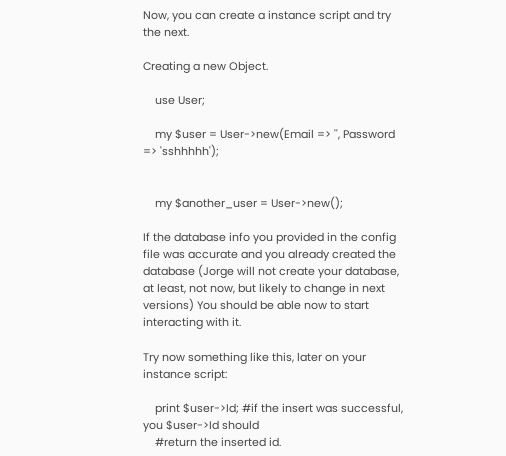Now, you can create a instance script and try the next.

Creating a new Object.

    use User;

    my $user = User->new(Email => '', Password => 'sshhhhh');


    my $another_user = User->new();

If the database info you provided in the config file was accurate and you already created the database (Jorge will not create your database, at least, not now, but likely to change in next versions) You should be able now to start interacting with it.

Try now something like this, later on your instance script:

    print $user->Id; #if the insert was successful, you $user->Id should
    #return the inserted id.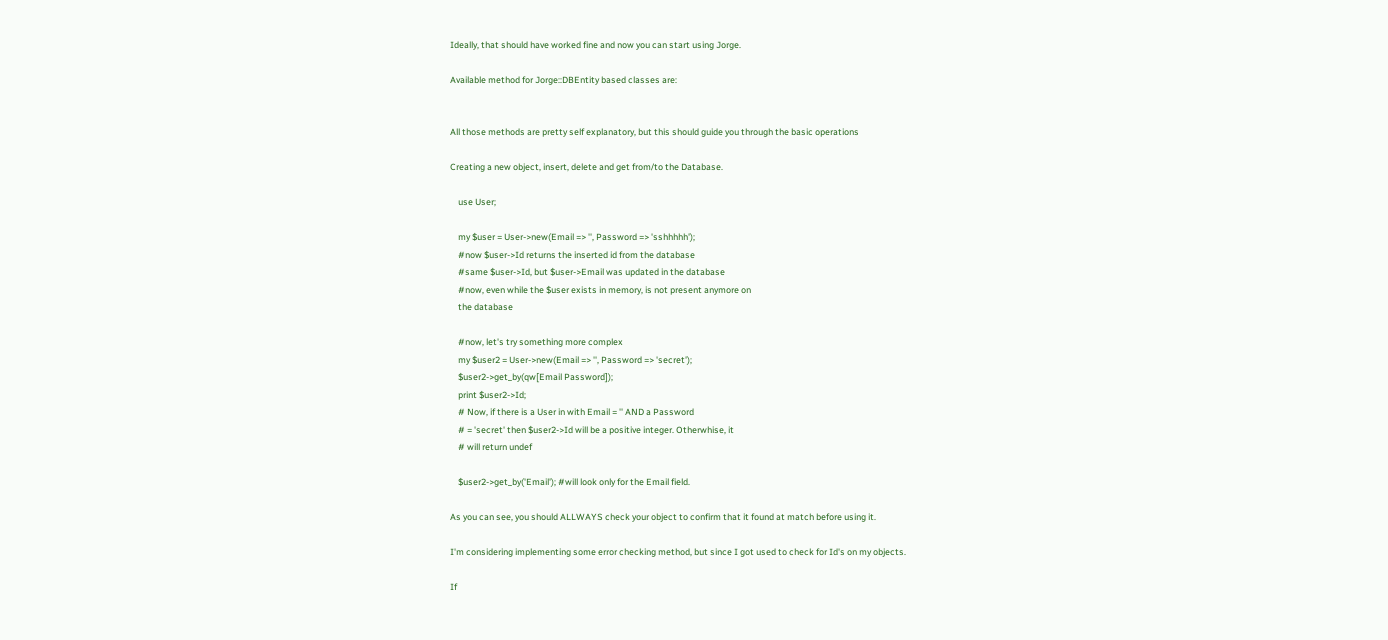Ideally, that should have worked fine and now you can start using Jorge.

Available method for Jorge::DBEntity based classes are:


All those methods are pretty self explanatory, but this should guide you through the basic operations

Creating a new object, insert, delete and get from/to the Database.

    use User;

    my $user = User->new(Email => '', Password => 'sshhhhh');
    #now $user->Id returns the inserted id from the database
    #same $user->Id, but $user->Email was updated in the database
    #now, even while the $user exists in memory, is not present anymore on
    the database

    #now, let's try something more complex
    my $user2 = User->new(Email => '', Password => 'secret');
    $user2->get_by(qw[Email Password]);
    print $user2->Id;
    # Now, if there is a User in with Email = '' AND a Password
    # = 'secret' then $user2->Id will be a positive integer. Otherwhise, it
    # will return undef

    $user2->get_by('Email'); #will look only for the Email field.

As you can see, you should ALLWAYS check your object to confirm that it found at match before using it.

I'm considering implementing some error checking method, but since I got used to check for Id's on my objects.

If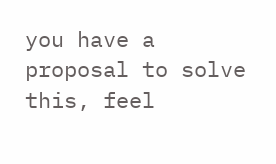you have a proposal to solve this, feel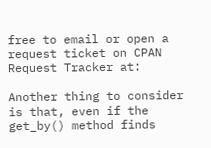free to email or open a request ticket on CPAN Request Tracker at:

Another thing to consider is that, even if the get_by() method finds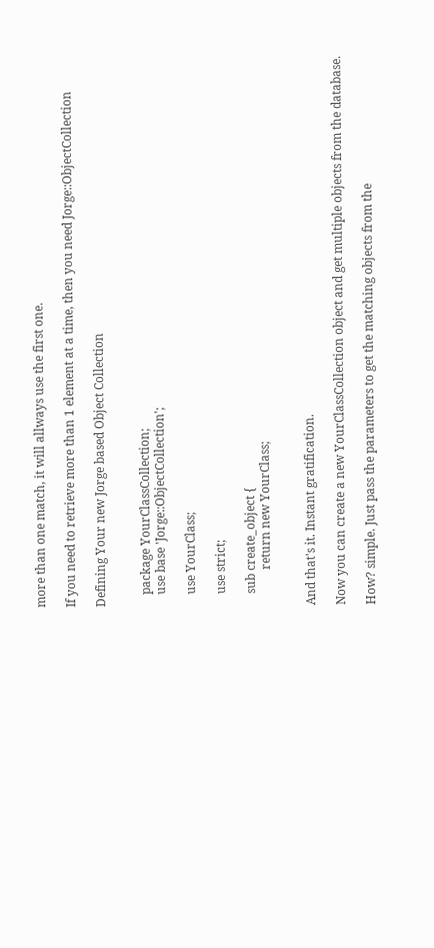more than one match, it will allways use the first one.

If you need to retrieve more than 1 element at a time, then you need Jorge::ObjectCollection

Defining Your new Jorge based Object Collection


    package YourClassCollection;
    use base 'Jorge::ObjectCollection';

    use YourClass;

    use strict;

    sub create_object {
            return new YourClass;


And that's it. Instant gratification.

Now you can create a new YourClassCollection object and get multiple objects from the database.

How? simple. Just pass the parameters to get the matching objects from the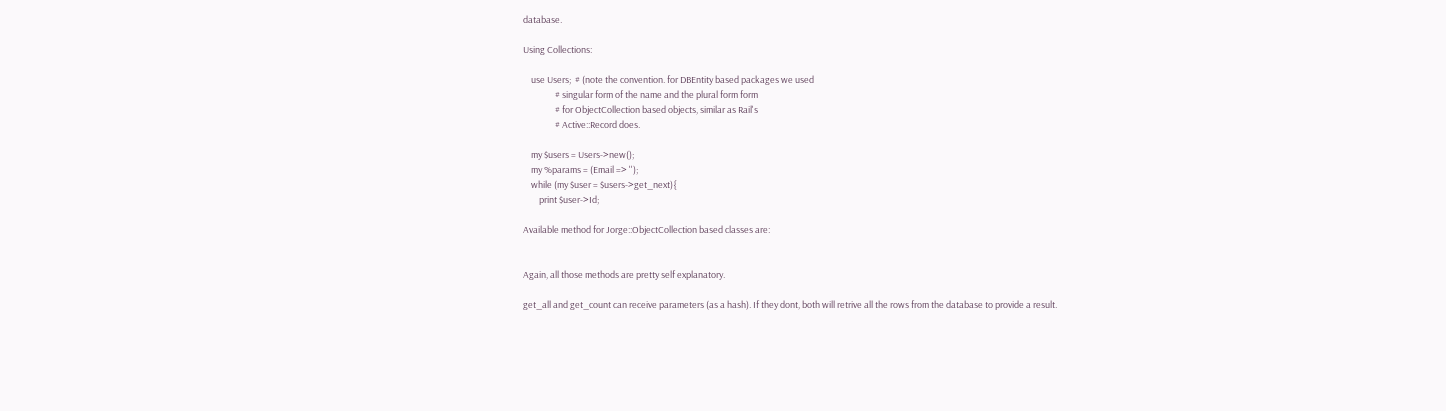database.

Using Collections:

    use Users;  # (note the convention. for DBEntity based packages we used
                # singular form of the name and the plural form form
                # for ObjectCollection based objects, similar as Rail's
                # Active::Record does.

    my $users = Users->new();
    my %params = (Email => '');
    while (my $user = $users->get_next){
        print $user->Id;

Available method for Jorge::ObjectCollection based classes are:


Again, all those methods are pretty self explanatory.

get_all and get_count can receive parameters (as a hash). If they dont, both will retrive all the rows from the database to provide a result.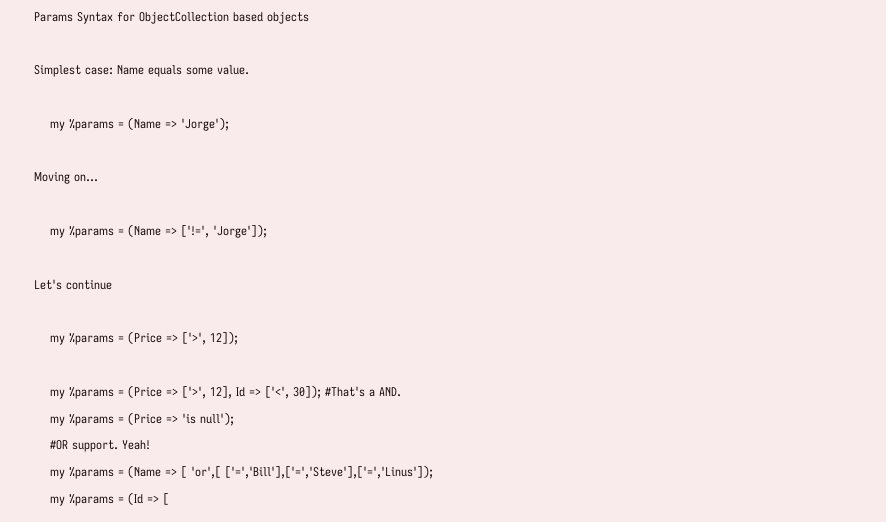Params Syntax for ObjectCollection based objects

Simplest case: Name equals some value.

    my %params = (Name => 'Jorge');

Moving on...

    my %params = (Name => ['!=', 'Jorge']);

Let's continue

    my %params = (Price => ['>', 12]);

    my %params = (Price => ['>', 12], Id => ['<', 30]); #That's a AND.
    my %params = (Price => 'is null');
    #OR support. Yeah!
    my %params = (Name => [ 'or',[ ['=','Bill'],['=','Steve'],['=','Linus']);
    my %params = (Id => [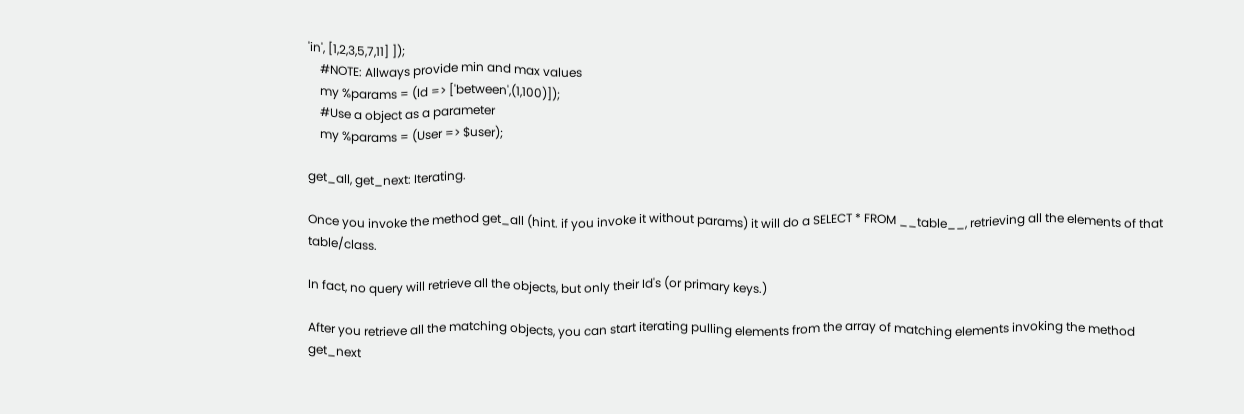'in', [1,2,3,5,7,11] ]);
    #NOTE: Allways provide min and max values
    my %params = (Id => ['between',(1,100)]);
    #Use a object as a parameter
    my %params = (User => $user);

get_all, get_next: Iterating.

Once you invoke the method get_all (hint. if you invoke it without params) it will do a SELECT * FROM __table__, retrieving all the elements of that table/class.

In fact, no query will retrieve all the objects, but only their Id's (or primary keys.)

After you retrieve all the matching objects, you can start iterating pulling elements from the array of matching elements invoking the method get_next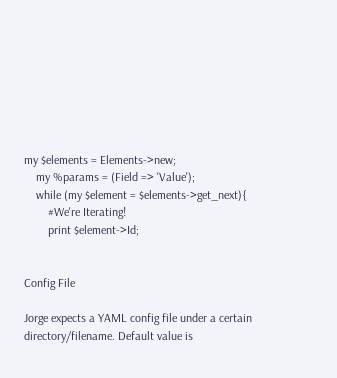my $elements = Elements->new;
    my %params = (Field => 'Value');
    while (my $element = $elements->get_next){
        #We're Iterating!
        print $element->Id;


Config File

Jorge expects a YAML config file under a certain directory/filename. Default value is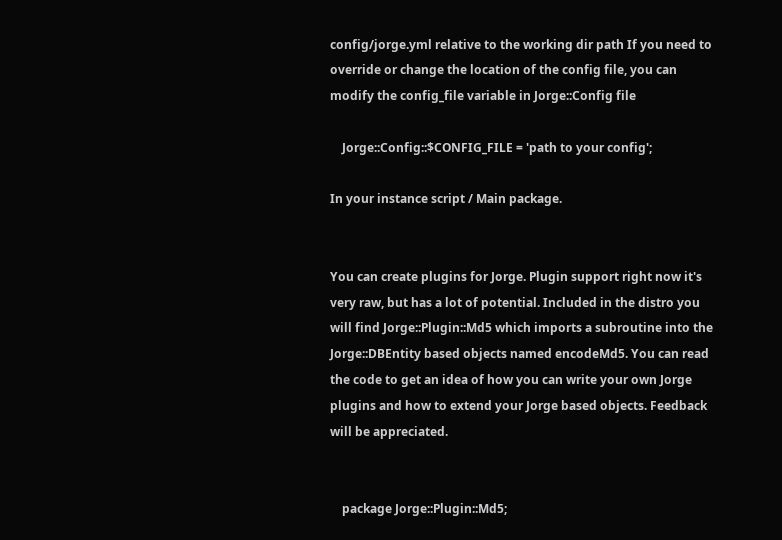config/jorge.yml relative to the working dir path If you need to override or change the location of the config file, you can modify the config_file variable in Jorge::Config file

    Jorge::Config::$CONFIG_FILE = 'path to your config';

In your instance script / Main package.


You can create plugins for Jorge. Plugin support right now it's very raw, but has a lot of potential. Included in the distro you will find Jorge::Plugin::Md5 which imports a subroutine into the Jorge::DBEntity based objects named encodeMd5. You can read the code to get an idea of how you can write your own Jorge plugins and how to extend your Jorge based objects. Feedback will be appreciated.


    package Jorge::Plugin::Md5;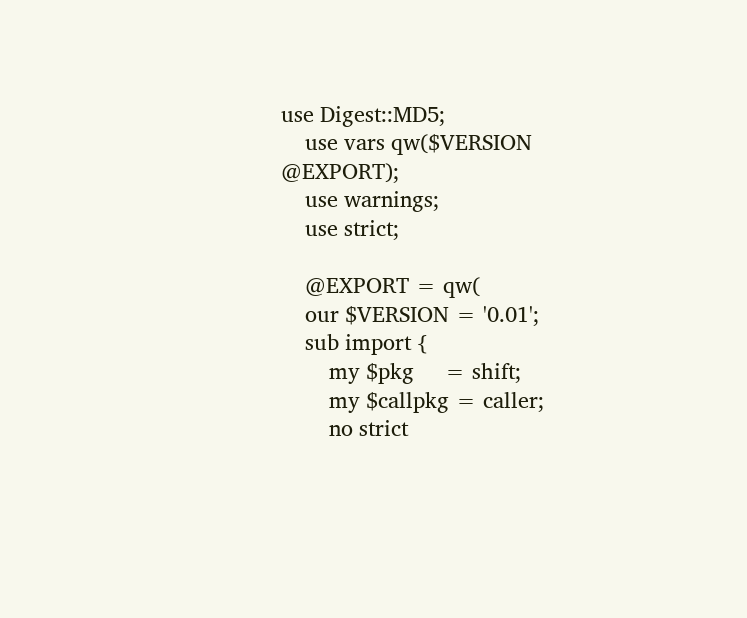use Digest::MD5;
    use vars qw($VERSION @EXPORT);
    use warnings;
    use strict;

    @EXPORT = qw(
    our $VERSION = '0.01';
    sub import {
        my $pkg     = shift;
        my $callpkg = caller;
        no strict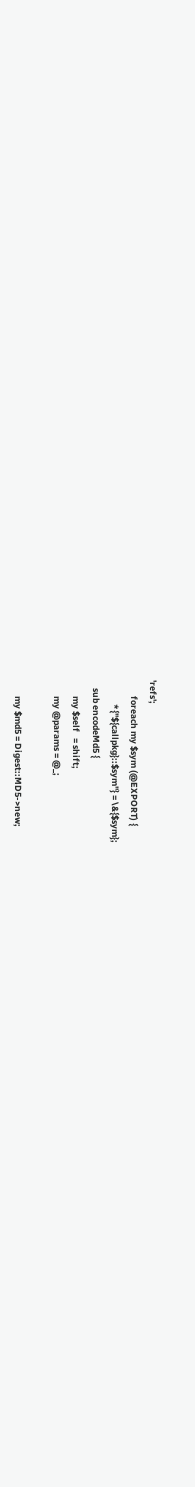'refs';
        foreach my $sym (@EXPORT) {
            *{"${callpkg}::$sym"} = \&{$sym};
    sub encodeMd5 {
        my $self   = shift;
        my @params = @_;

        my $md5 = Digest::MD5->new;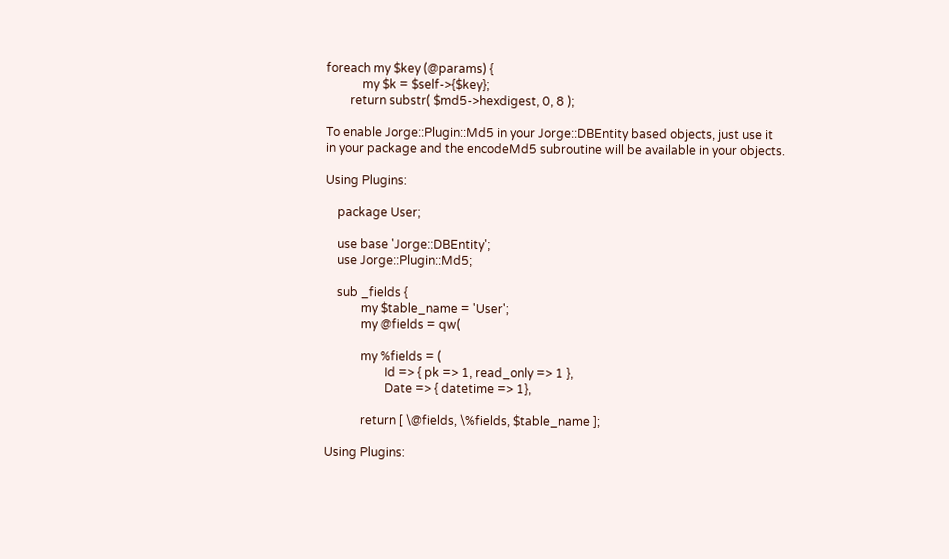foreach my $key (@params) {
            my $k = $self->{$key};
        return substr( $md5->hexdigest, 0, 8 );

To enable Jorge::Plugin::Md5 in your Jorge::DBEntity based objects, just use it in your package and the encodeMd5 subroutine will be available in your objects.

Using Plugins:

    package User;

    use base 'Jorge::DBEntity';
    use Jorge::Plugin::Md5;

    sub _fields {
            my $table_name = 'User';
            my @fields = qw(

            my %fields = (
                    Id => { pk => 1, read_only => 1 },
                    Date => { datetime => 1},

            return [ \@fields, \%fields, $table_name ];

Using Plugins: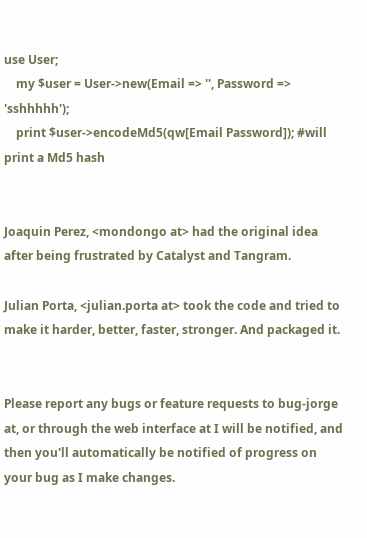use User;
    my $user = User->new(Email => '', Password => 'sshhhhh');
    print $user->encodeMd5(qw[Email Password]); #will print a Md5 hash


Joaquin Perez, <mondongo at> had the original idea after being frustrated by Catalyst and Tangram.

Julian Porta, <julian.porta at> took the code and tried to make it harder, better, faster, stronger. And packaged it.


Please report any bugs or feature requests to bug-jorge at, or through the web interface at I will be notified, and then you'll automatically be notified of progress on your bug as I make changes.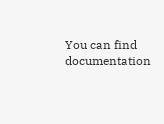You can find documentation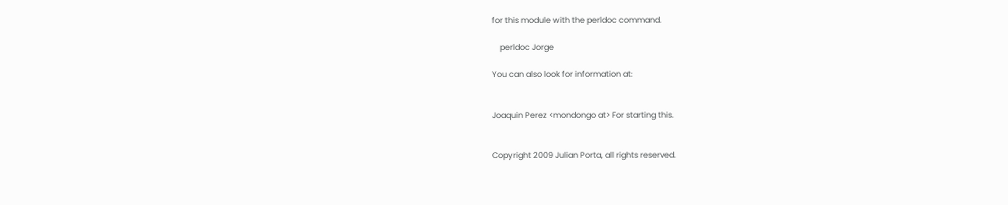for this module with the perldoc command.

    perldoc Jorge

You can also look for information at:


Joaquin Perez <mondongo at> For starting this.


Copyright 2009 Julian Porta, all rights reserved.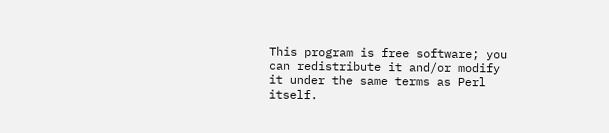This program is free software; you can redistribute it and/or modify it under the same terms as Perl itself.